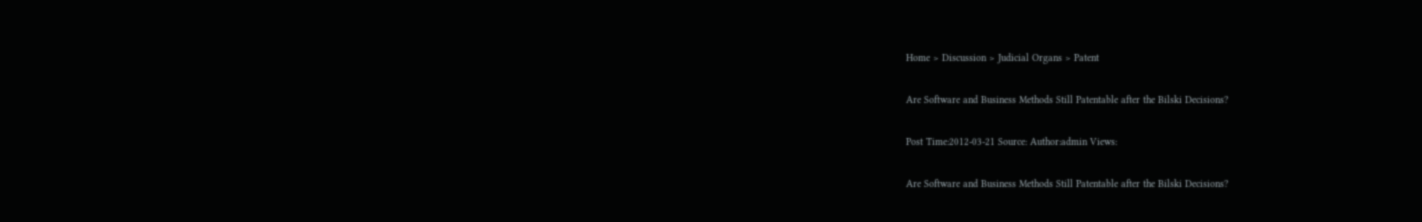Home > Discussion > Judicial Organs > Patent

Are Software and Business Methods Still Patentable after the Bilski Decisions?

Post Time:2012-03-21 Source: Author:admin Views:

Are Software and Business Methods Still Patentable after the Bilski Decisions?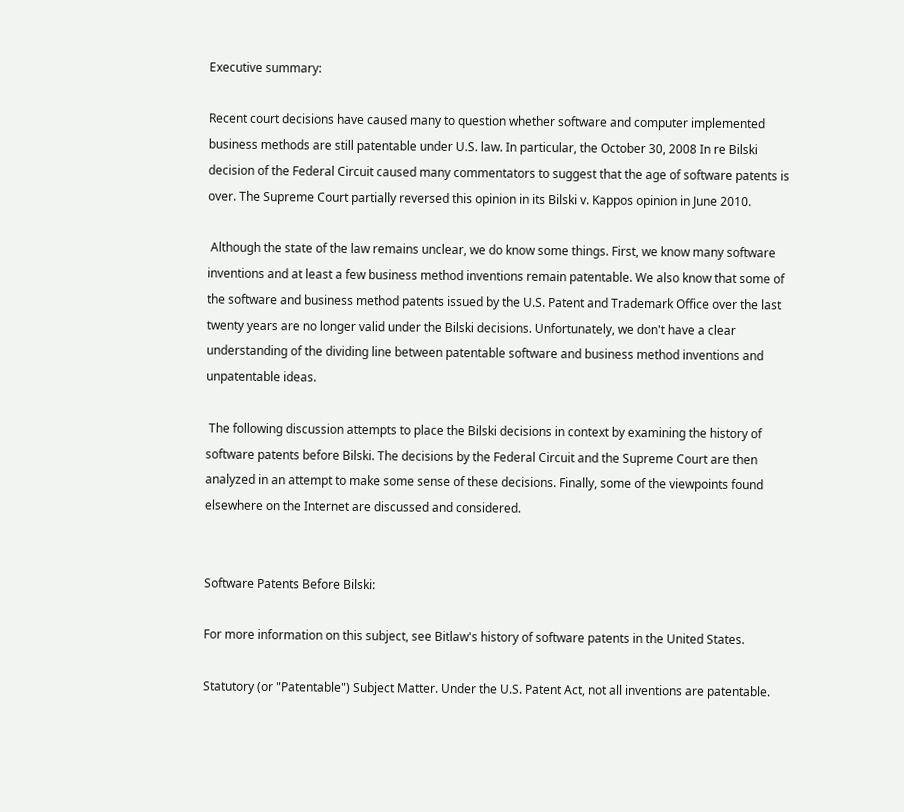Executive summary:

Recent court decisions have caused many to question whether software and computer implemented business methods are still patentable under U.S. law. In particular, the October 30, 2008 In re Bilski decision of the Federal Circuit caused many commentators to suggest that the age of software patents is over. The Supreme Court partially reversed this opinion in its Bilski v. Kappos opinion in June 2010.

 Although the state of the law remains unclear, we do know some things. First, we know many software inventions and at least a few business method inventions remain patentable. We also know that some of the software and business method patents issued by the U.S. Patent and Trademark Office over the last twenty years are no longer valid under the Bilski decisions. Unfortunately, we don't have a clear understanding of the dividing line between patentable software and business method inventions and unpatentable ideas.

 The following discussion attempts to place the Bilski decisions in context by examining the history of software patents before Bilski. The decisions by the Federal Circuit and the Supreme Court are then analyzed in an attempt to make some sense of these decisions. Finally, some of the viewpoints found elsewhere on the Internet are discussed and considered.


Software Patents Before Bilski:

For more information on this subject, see Bitlaw's history of software patents in the United States.

Statutory (or "Patentable") Subject Matter. Under the U.S. Patent Act, not all inventions are patentable.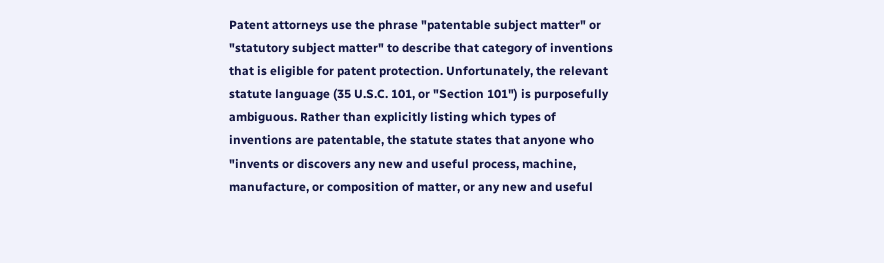Patent attorneys use the phrase "patentable subject matter" or "statutory subject matter" to describe that category of inventions that is eligible for patent protection. Unfortunately, the relevant statute language (35 U.S.C. 101, or "Section 101") is purposefully ambiguous. Rather than explicitly listing which types of inventions are patentable, the statute states that anyone who "invents or discovers any new and useful process, machine, manufacture, or composition of matter, or any new and useful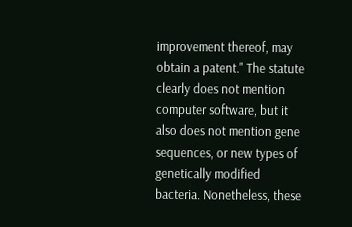improvement thereof, may obtain a patent." The statute clearly does not mention computer software, but it also does not mention gene sequences, or new types of genetically modified bacteria. Nonetheless, these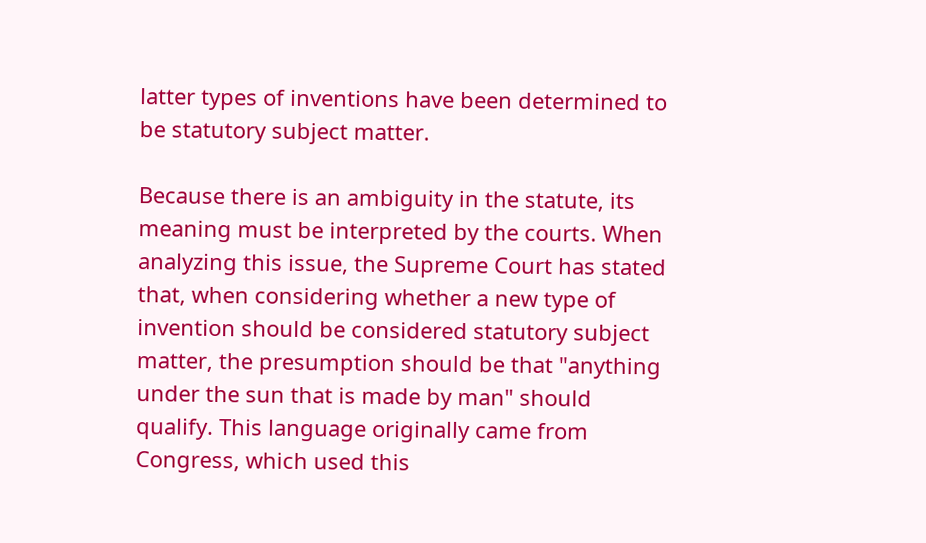latter types of inventions have been determined to be statutory subject matter.

Because there is an ambiguity in the statute, its meaning must be interpreted by the courts. When analyzing this issue, the Supreme Court has stated that, when considering whether a new type of invention should be considered statutory subject matter, the presumption should be that "anything under the sun that is made by man" should qualify. This language originally came from Congress, which used this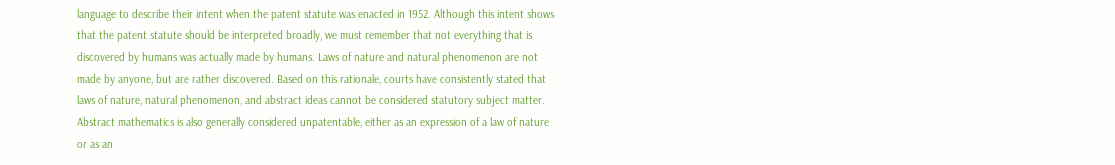language to describe their intent when the patent statute was enacted in 1952. Although this intent shows that the patent statute should be interpreted broadly, we must remember that not everything that is discovered by humans was actually made by humans. Laws of nature and natural phenomenon are not made by anyone, but are rather discovered. Based on this rationale, courts have consistently stated that laws of nature, natural phenomenon, and abstract ideas cannot be considered statutory subject matter. Abstract mathematics is also generally considered unpatentable, either as an expression of a law of nature or as an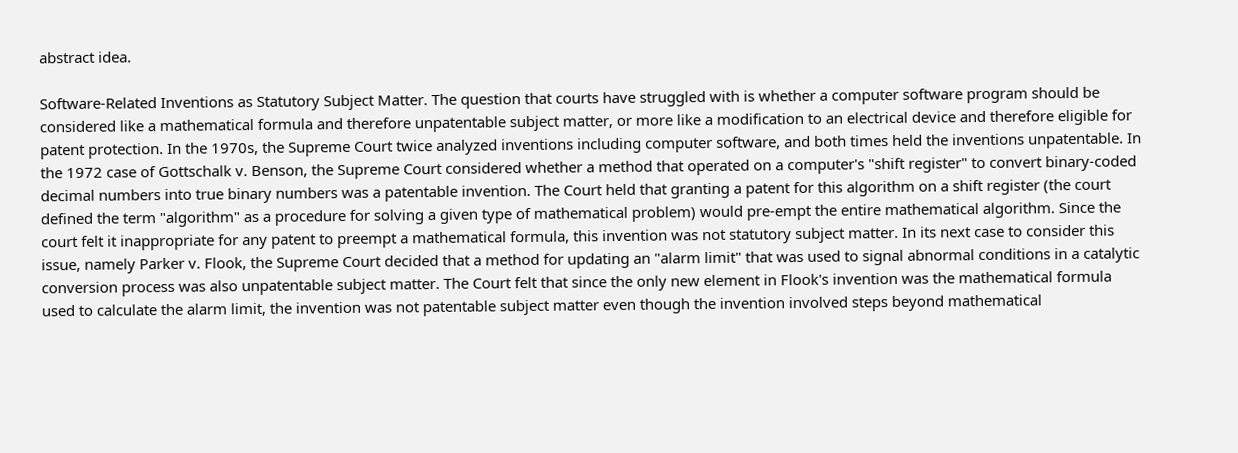abstract idea.

Software-Related Inventions as Statutory Subject Matter. The question that courts have struggled with is whether a computer software program should be considered like a mathematical formula and therefore unpatentable subject matter, or more like a modification to an electrical device and therefore eligible for patent protection. In the 1970s, the Supreme Court twice analyzed inventions including computer software, and both times held the inventions unpatentable. In the 1972 case of Gottschalk v. Benson, the Supreme Court considered whether a method that operated on a computer's "shift register" to convert binary-coded decimal numbers into true binary numbers was a patentable invention. The Court held that granting a patent for this algorithm on a shift register (the court defined the term "algorithm" as a procedure for solving a given type of mathematical problem) would pre-empt the entire mathematical algorithm. Since the court felt it inappropriate for any patent to preempt a mathematical formula, this invention was not statutory subject matter. In its next case to consider this issue, namely Parker v. Flook, the Supreme Court decided that a method for updating an "alarm limit" that was used to signal abnormal conditions in a catalytic conversion process was also unpatentable subject matter. The Court felt that since the only new element in Flook's invention was the mathematical formula used to calculate the alarm limit, the invention was not patentable subject matter even though the invention involved steps beyond mathematical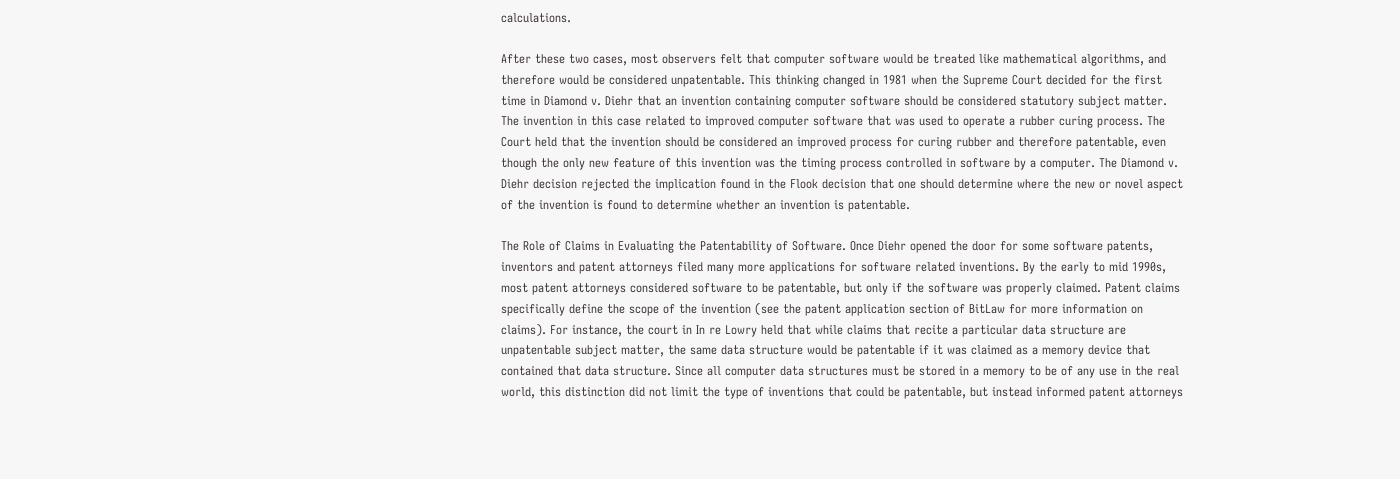calculations.

After these two cases, most observers felt that computer software would be treated like mathematical algorithms, and therefore would be considered unpatentable. This thinking changed in 1981 when the Supreme Court decided for the first time in Diamond v. Diehr that an invention containing computer software should be considered statutory subject matter. The invention in this case related to improved computer software that was used to operate a rubber curing process. The Court held that the invention should be considered an improved process for curing rubber and therefore patentable, even though the only new feature of this invention was the timing process controlled in software by a computer. The Diamond v. Diehr decision rejected the implication found in the Flook decision that one should determine where the new or novel aspect of the invention is found to determine whether an invention is patentable.

The Role of Claims in Evaluating the Patentability of Software. Once Diehr opened the door for some software patents, inventors and patent attorneys filed many more applications for software related inventions. By the early to mid 1990s, most patent attorneys considered software to be patentable, but only if the software was properly claimed. Patent claims specifically define the scope of the invention (see the patent application section of BitLaw for more information on claims). For instance, the court in In re Lowry held that while claims that recite a particular data structure are unpatentable subject matter, the same data structure would be patentable if it was claimed as a memory device that contained that data structure. Since all computer data structures must be stored in a memory to be of any use in the real world, this distinction did not limit the type of inventions that could be patentable, but instead informed patent attorneys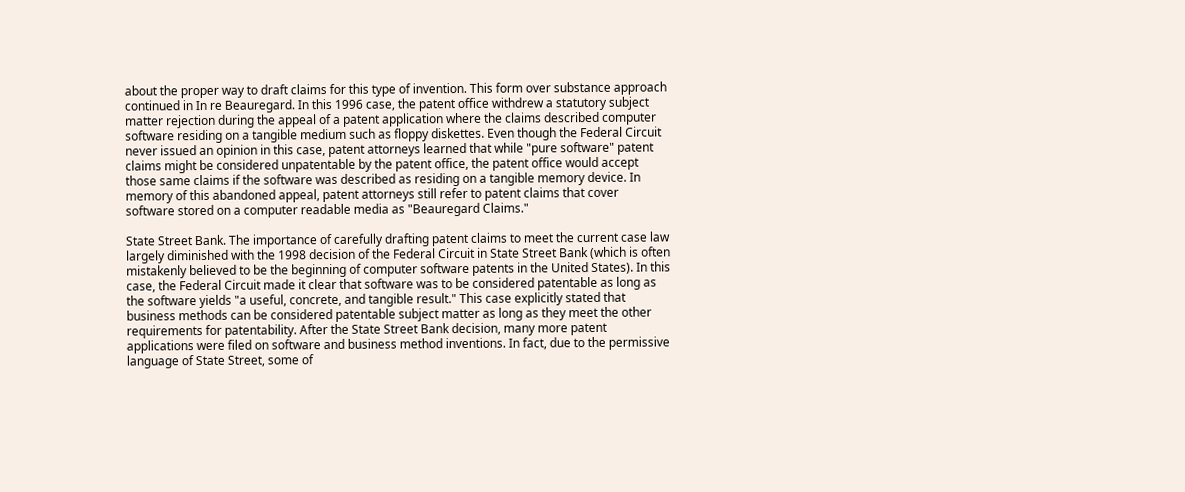about the proper way to draft claims for this type of invention. This form over substance approach continued in In re Beauregard. In this 1996 case, the patent office withdrew a statutory subject matter rejection during the appeal of a patent application where the claims described computer software residing on a tangible medium such as floppy diskettes. Even though the Federal Circuit never issued an opinion in this case, patent attorneys learned that while "pure software" patent claims might be considered unpatentable by the patent office, the patent office would accept those same claims if the software was described as residing on a tangible memory device. In memory of this abandoned appeal, patent attorneys still refer to patent claims that cover software stored on a computer readable media as "Beauregard Claims."

State Street Bank. The importance of carefully drafting patent claims to meet the current case law largely diminished with the 1998 decision of the Federal Circuit in State Street Bank (which is often mistakenly believed to be the beginning of computer software patents in the United States). In this case, the Federal Circuit made it clear that software was to be considered patentable as long as the software yields "a useful, concrete, and tangible result." This case explicitly stated that business methods can be considered patentable subject matter as long as they meet the other requirements for patentability. After the State Street Bank decision, many more patent applications were filed on software and business method inventions. In fact, due to the permissive language of State Street, some of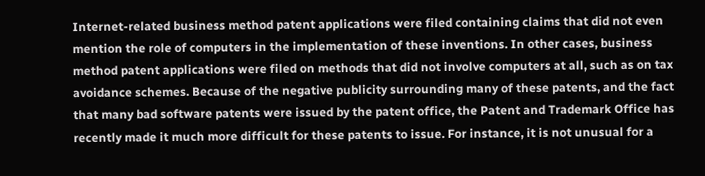Internet-related business method patent applications were filed containing claims that did not even mention the role of computers in the implementation of these inventions. In other cases, business method patent applications were filed on methods that did not involve computers at all, such as on tax avoidance schemes. Because of the negative publicity surrounding many of these patents, and the fact that many bad software patents were issued by the patent office, the Patent and Trademark Office has recently made it much more difficult for these patents to issue. For instance, it is not unusual for a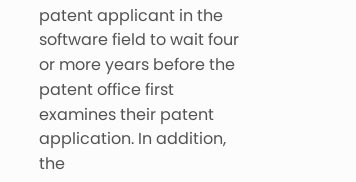patent applicant in the software field to wait four or more years before the patent office first examines their patent application. In addition, the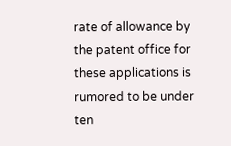rate of allowance by the patent office for these applications is rumored to be under ten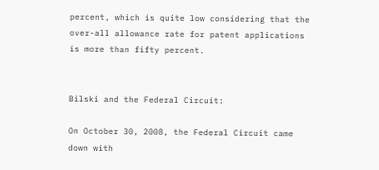percent, which is quite low considering that the over-all allowance rate for patent applications is more than fifty percent.


Bilski and the Federal Circuit:

On October 30, 2008, the Federal Circuit came down with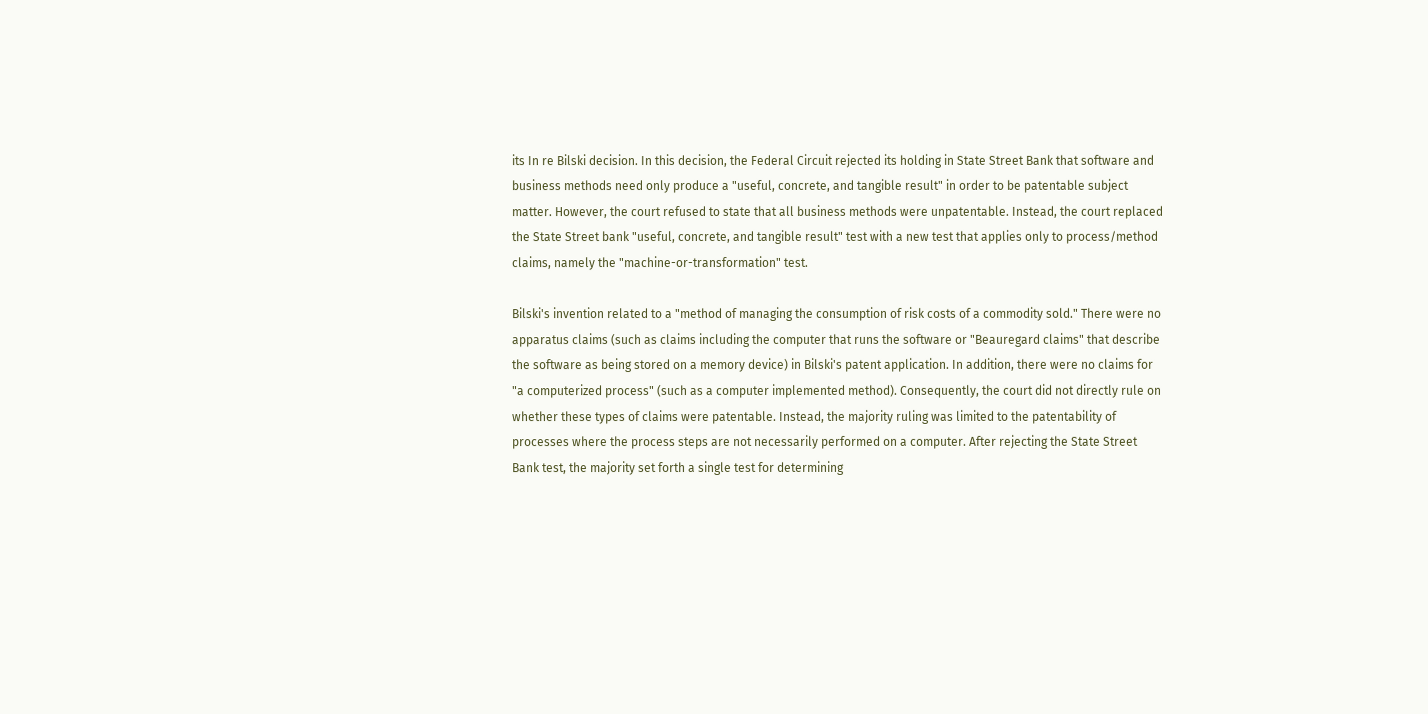its In re Bilski decision. In this decision, the Federal Circuit rejected its holding in State Street Bank that software and business methods need only produce a "useful, concrete, and tangible result" in order to be patentable subject matter. However, the court refused to state that all business methods were unpatentable. Instead, the court replaced the State Street bank "useful, concrete, and tangible result" test with a new test that applies only to process/method claims, namely the "machine-or-transformation" test.

Bilski's invention related to a "method of managing the consumption of risk costs of a commodity sold." There were no apparatus claims (such as claims including the computer that runs the software or "Beauregard claims" that describe the software as being stored on a memory device) in Bilski's patent application. In addition, there were no claims for "a computerized process" (such as a computer implemented method). Consequently, the court did not directly rule on whether these types of claims were patentable. Instead, the majority ruling was limited to the patentability of processes where the process steps are not necessarily performed on a computer. After rejecting the State Street Bank test, the majority set forth a single test for determining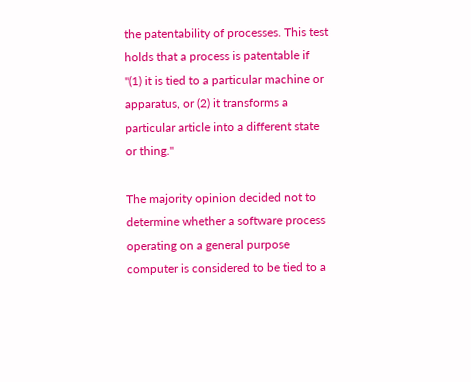the patentability of processes. This test holds that a process is patentable if "(1) it is tied to a particular machine or apparatus, or (2) it transforms a particular article into a different state or thing."

The majority opinion decided not to determine whether a software process operating on a general purpose computer is considered to be tied to a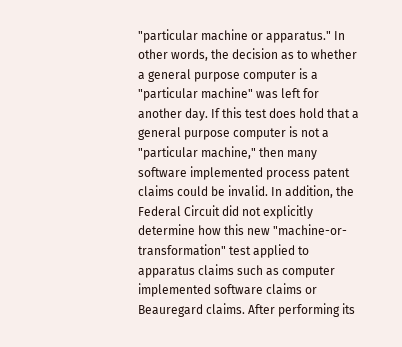"particular machine or apparatus." In other words, the decision as to whether a general purpose computer is a "particular machine" was left for another day. If this test does hold that a general purpose computer is not a "particular machine," then many software implemented process patent claims could be invalid. In addition, the Federal Circuit did not explicitly determine how this new "machine-or-transformation" test applied to apparatus claims such as computer implemented software claims or Beauregard claims. After performing its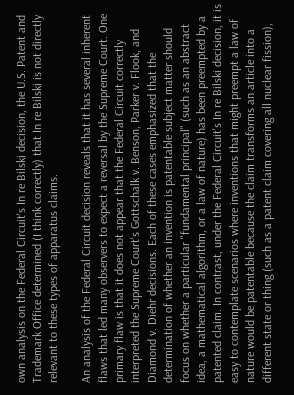own analysis on the Federal Circuit's In re Bilski decision, the U.S. Patent and Trademark Office determined (I think correctly) that In re Bilski is not directly relevant to these types of apparatus claims.

An analysis of the Federal Circuit decision reveals that it has several inherent flaws that led many observers to expect a reversal by the Supreme Court. One primary flaw is that it does not appear that the Federal Circuit correctly interpreted the Supreme Court's Gottschalk v. Benson, Parker v. Flook, and Diamond v. Diehr decisions. Each of these cases emphasized that the determination of whether an invention is patentable subject matter should focus on whether a particular "fundamental principal" (such as an abstract idea, a mathematical algorithm, or a law of nature) has been preempted by a patented claim. In contrast, under the Federal Circuit's In re Bilski decision, it is easy to contemplate scenarios where inventions that might preempt a law of nature would be patentable because the claim transforms an article into a different state or thing (such as a patent claim covering all nuclear fission),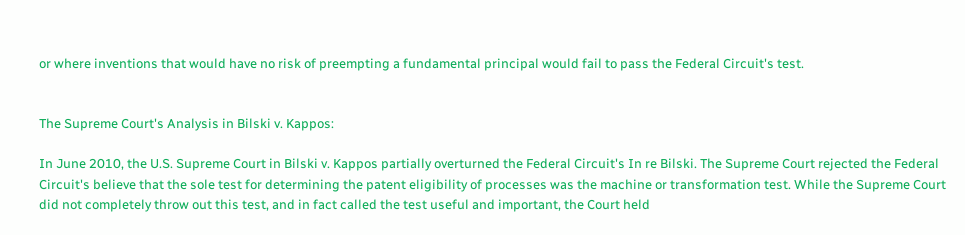or where inventions that would have no risk of preempting a fundamental principal would fail to pass the Federal Circuit's test.


The Supreme Court's Analysis in Bilski v. Kappos:

In June 2010, the U.S. Supreme Court in Bilski v. Kappos partially overturned the Federal Circuit's In re Bilski. The Supreme Court rejected the Federal Circuit's believe that the sole test for determining the patent eligibility of processes was the machine or transformation test. While the Supreme Court did not completely throw out this test, and in fact called the test useful and important, the Court held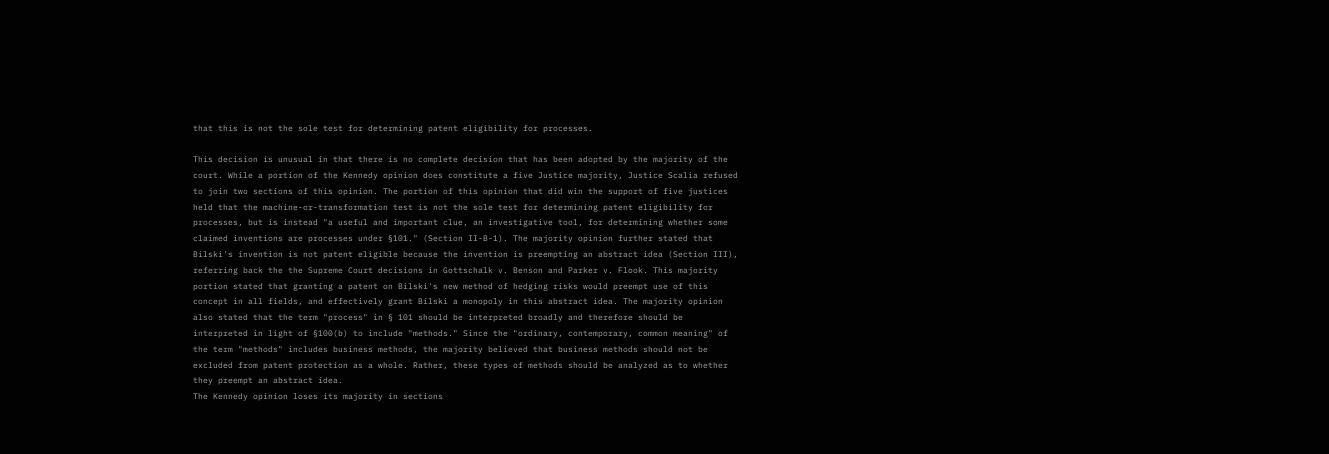that this is not the sole test for determining patent eligibility for processes.

This decision is unusual in that there is no complete decision that has been adopted by the majority of the court. While a portion of the Kennedy opinion does constitute a five Justice majority, Justice Scalia refused to join two sections of this opinion. The portion of this opinion that did win the support of five justices held that the machine-or-transformation test is not the sole test for determining patent eligibility for processes, but is instead "a useful and important clue, an investigative tool, for determining whether some claimed inventions are processes under §101." (Section II-B-1). The majority opinion further stated that Bilski's invention is not patent eligible because the invention is preempting an abstract idea (Section III), referring back the the Supreme Court decisions in Gottschalk v. Benson and Parker v. Flook. This majority portion stated that granting a patent on Bilski's new method of hedging risks would preempt use of this concept in all fields, and effectively grant Bilski a monopoly in this abstract idea. The majority opinion also stated that the term "process" in § 101 should be interpreted broadly and therefore should be interpreted in light of §100(b) to include "methods." Since the "ordinary, contemporary, common meaning" of the term "methods" includes business methods, the majority believed that business methods should not be excluded from patent protection as a whole. Rather, these types of methods should be analyzed as to whether they preempt an abstract idea.
The Kennedy opinion loses its majority in sections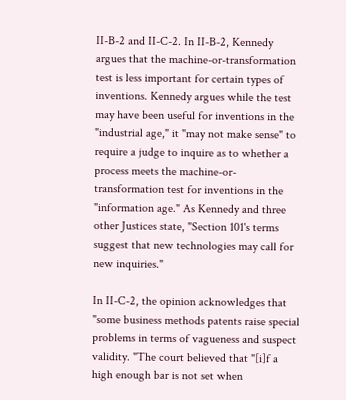II-B-2 and II-C-2. In II-B-2, Kennedy argues that the machine-or-transformation test is less important for certain types of inventions. Kennedy argues while the test may have been useful for inventions in the "industrial age," it "may not make sense" to require a judge to inquire as to whether a process meets the machine-or-transformation test for inventions in the "information age." As Kennedy and three other Justices state, "Section 101's terms suggest that new technologies may call for new inquiries."

In II-C-2, the opinion acknowledges that "some business methods patents raise special problems in terms of vagueness and suspect validity. "The court believed that "[i]f a high enough bar is not set when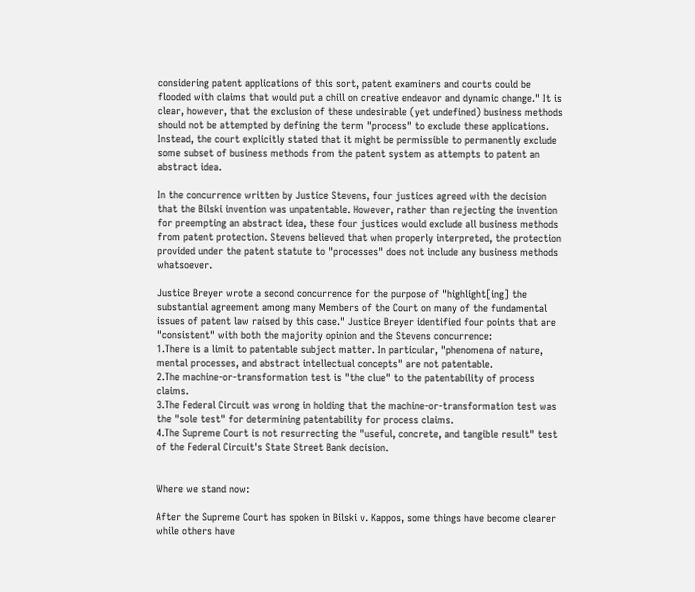considering patent applications of this sort, patent examiners and courts could be flooded with claims that would put a chill on creative endeavor and dynamic change." It is clear, however, that the exclusion of these undesirable (yet undefined) business methods should not be attempted by defining the term "process" to exclude these applications. Instead, the court explicitly stated that it might be permissible to permanently exclude some subset of business methods from the patent system as attempts to patent an abstract idea.

In the concurrence written by Justice Stevens, four justices agreed with the decision that the Bilski invention was unpatentable. However, rather than rejecting the invention for preempting an abstract idea, these four justices would exclude all business methods from patent protection. Stevens believed that when properly interpreted, the protection provided under the patent statute to "processes" does not include any business methods whatsoever.

Justice Breyer wrote a second concurrence for the purpose of "highlight[ing] the substantial agreement among many Members of the Court on many of the fundamental issues of patent law raised by this case." Justice Breyer identified four points that are "consistent" with both the majority opinion and the Stevens concurrence:
1.There is a limit to patentable subject matter. In particular, "phenomena of nature, mental processes, and abstract intellectual concepts" are not patentable.
2.The machine-or-transformation test is "the clue" to the patentability of process claims.
3.The Federal Circuit was wrong in holding that the machine-or-transformation test was the "sole test" for determining patentability for process claims.
4.The Supreme Court is not resurrecting the "useful, concrete, and tangible result" test of the Federal Circuit's State Street Bank decision.


Where we stand now:

After the Supreme Court has spoken in Bilski v. Kappos, some things have become clearer while others have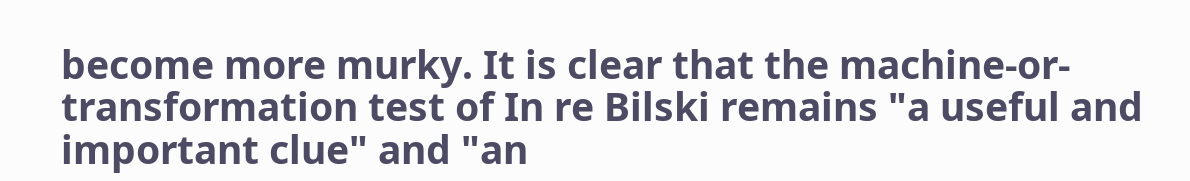become more murky. It is clear that the machine-or-transformation test of In re Bilski remains "a useful and important clue" and "an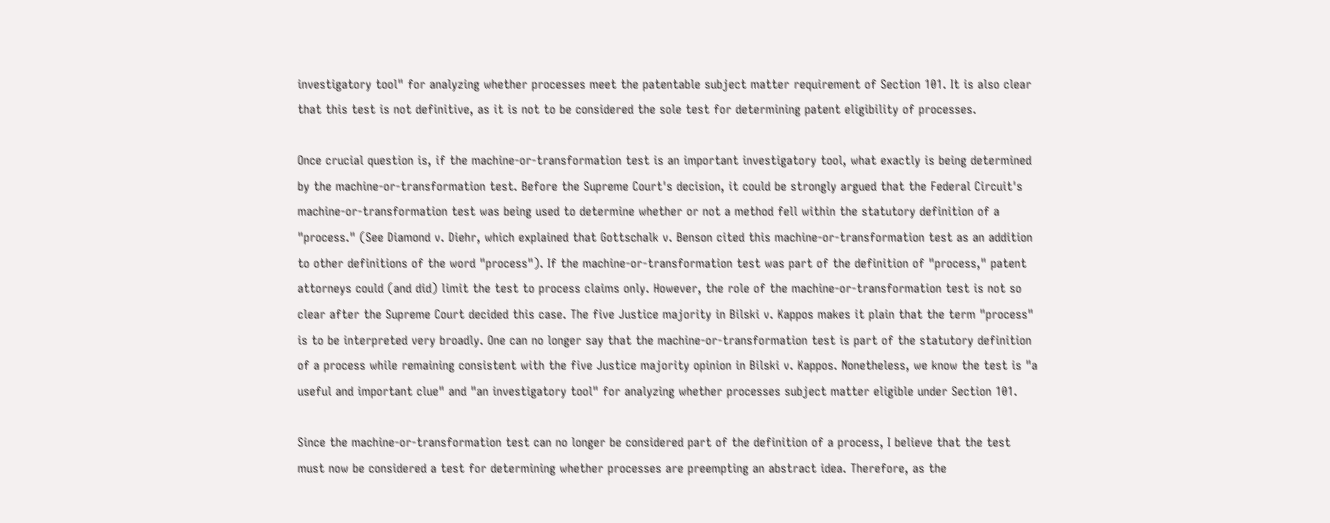investigatory tool" for analyzing whether processes meet the patentable subject matter requirement of Section 101. It is also clear that this test is not definitive, as it is not to be considered the sole test for determining patent eligibility of processes.

Once crucial question is, if the machine-or-transformation test is an important investigatory tool, what exactly is being determined by the machine-or-transformation test. Before the Supreme Court's decision, it could be strongly argued that the Federal Circuit's machine-or-transformation test was being used to determine whether or not a method fell within the statutory definition of a "process." (See Diamond v. Diehr, which explained that Gottschalk v. Benson cited this machine-or-transformation test as an addition to other definitions of the word "process"). If the machine-or-transformation test was part of the definition of "process," patent attorneys could (and did) limit the test to process claims only. However, the role of the machine-or-transformation test is not so clear after the Supreme Court decided this case. The five Justice majority in Bilski v. Kappos makes it plain that the term "process" is to be interpreted very broadly. One can no longer say that the machine-or-transformation test is part of the statutory definition of a process while remaining consistent with the five Justice majority opinion in Bilski v. Kappos. Nonetheless, we know the test is "a useful and important clue" and "an investigatory tool" for analyzing whether processes subject matter eligible under Section 101.

Since the machine-or-transformation test can no longer be considered part of the definition of a process, I believe that the test must now be considered a test for determining whether processes are preempting an abstract idea. Therefore, as the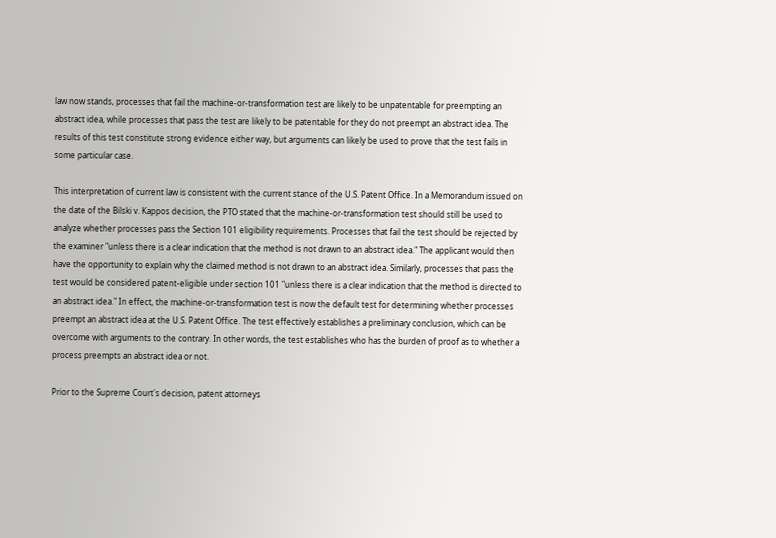law now stands, processes that fail the machine-or-transformation test are likely to be unpatentable for preempting an abstract idea, while processes that pass the test are likely to be patentable for they do not preempt an abstract idea. The results of this test constitute strong evidence either way, but arguments can likely be used to prove that the test fails in some particular case.

This interpretation of current law is consistent with the current stance of the U.S. Patent Office. In a Memorandum issued on the date of the Bilski v. Kappos decision, the PTO stated that the machine-or-transformation test should still be used to analyze whether processes pass the Section 101 eligibility requirements. Processes that fail the test should be rejected by the examiner "unless there is a clear indication that the method is not drawn to an abstract idea." The applicant would then have the opportunity to explain why the claimed method is not drawn to an abstract idea. Similarly, processes that pass the test would be considered patent-eligible under section 101 "unless there is a clear indication that the method is directed to an abstract idea." In effect, the machine-or-transformation test is now the default test for determining whether processes preempt an abstract idea at the U.S. Patent Office. The test effectively establishes a preliminary conclusion, which can be overcome with arguments to the contrary. In other words, the test establishes who has the burden of proof as to whether a process preempts an abstract idea or not.

Prior to the Supreme Court's decision, patent attorneys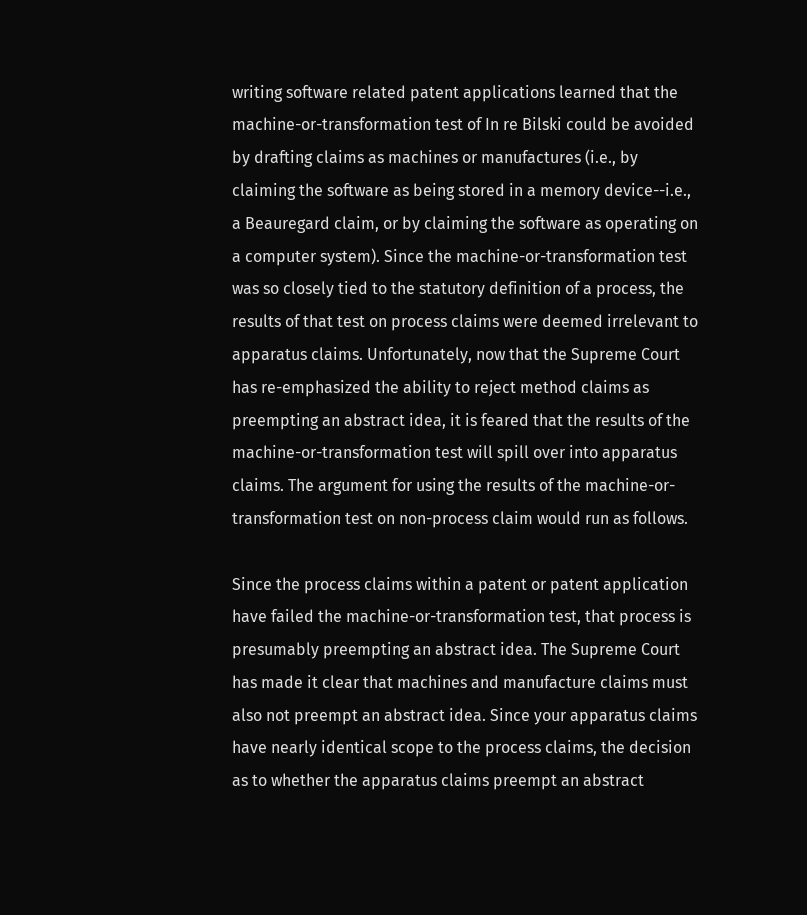writing software related patent applications learned that the machine-or-transformation test of In re Bilski could be avoided by drafting claims as machines or manufactures (i.e., by claiming the software as being stored in a memory device--i.e., a Beauregard claim, or by claiming the software as operating on a computer system). Since the machine-or-transformation test was so closely tied to the statutory definition of a process, the results of that test on process claims were deemed irrelevant to apparatus claims. Unfortunately, now that the Supreme Court has re-emphasized the ability to reject method claims as preempting an abstract idea, it is feared that the results of the machine-or-transformation test will spill over into apparatus claims. The argument for using the results of the machine-or-transformation test on non-process claim would run as follows.

Since the process claims within a patent or patent application have failed the machine-or-transformation test, that process is presumably preempting an abstract idea. The Supreme Court has made it clear that machines and manufacture claims must also not preempt an abstract idea. Since your apparatus claims have nearly identical scope to the process claims, the decision as to whether the apparatus claims preempt an abstract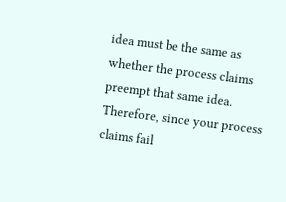idea must be the same as whether the process claims preempt that same idea. Therefore, since your process claims fail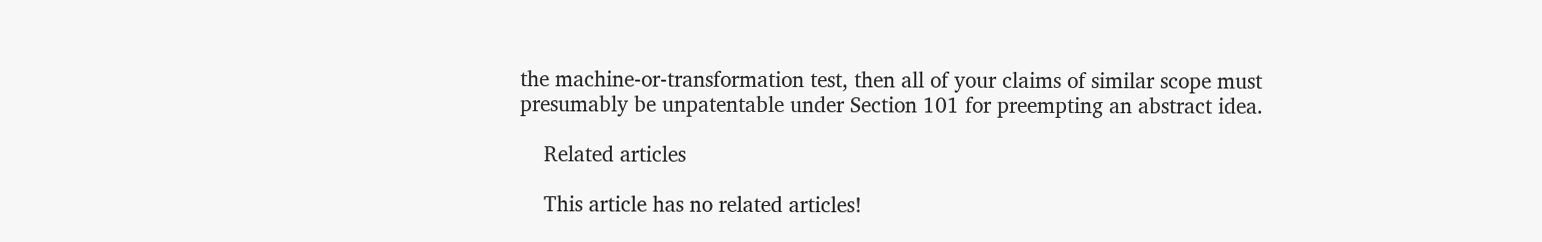the machine-or-transformation test, then all of your claims of similar scope must presumably be unpatentable under Section 101 for preempting an abstract idea.

    Related articles

    This article has no related articles!